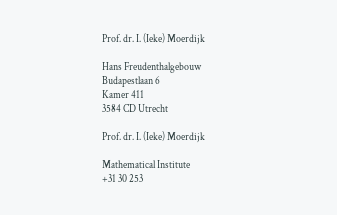Prof. dr. I. (Ieke) Moerdijk

Hans Freudenthalgebouw
Budapestlaan 6
Kamer 411
3584 CD Utrecht

Prof. dr. I. (Ieke) Moerdijk

Mathematical Institute
+31 30 253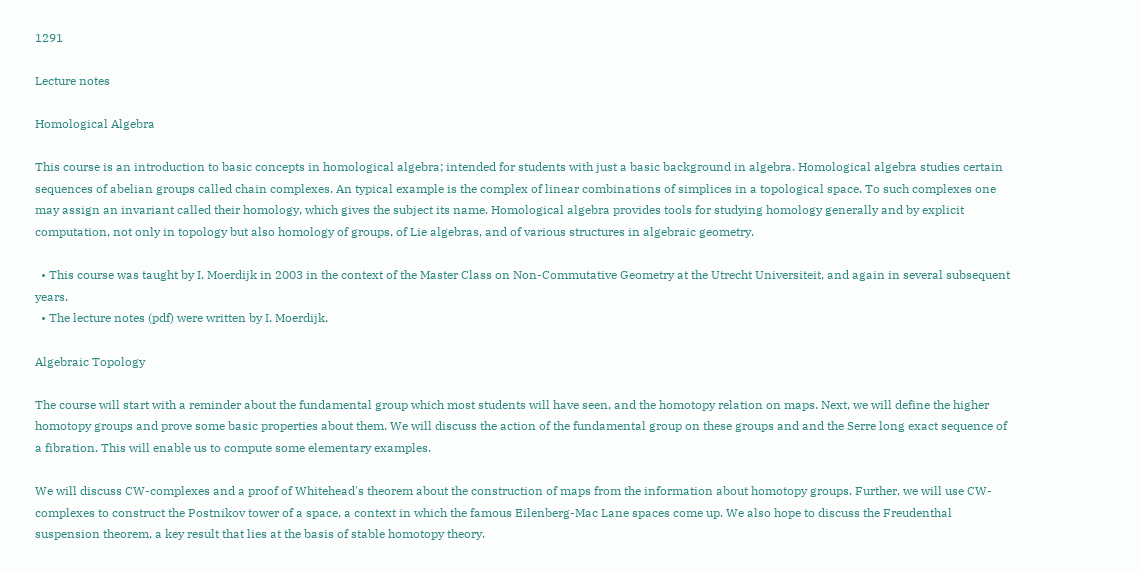1291

Lecture notes

Homological Algebra

This course is an introduction to basic concepts in homological algebra; intended for students with just a basic background in algebra. Homological algebra studies certain sequences of abelian groups called chain complexes. An typical example is the complex of linear combinations of simplices in a topological space. To such complexes one may assign an invariant called their homology, which gives the subject its name. Homological algebra provides tools for studying homology generally and by explicit computation, not only in topology but also homology of groups, of Lie algebras, and of various structures in algebraic geometry.

  • This course was taught by I. Moerdijk in 2003 in the context of the Master Class on Non-Commutative Geometry at the Utrecht Universiteit, and again in several subsequent years.
  • The lecture notes (pdf) were written by I. Moerdijk.

Algebraic Topology

The course will start with a reminder about the fundamental group which most students will have seen, and the homotopy relation on maps. Next, we will define the higher homotopy groups and prove some basic properties about them. We will discuss the action of the fundamental group on these groups and and the Serre long exact sequence of a fibration. This will enable us to compute some elementary examples.

We will discuss CW-complexes and a proof of Whitehead's theorem about the construction of maps from the information about homotopy groups. Further, we will use CW-complexes to construct the Postnikov tower of a space, a context in which the famous Eilenberg-Mac Lane spaces come up. We also hope to discuss the Freudenthal suspension theorem, a key result that lies at the basis of stable homotopy theory.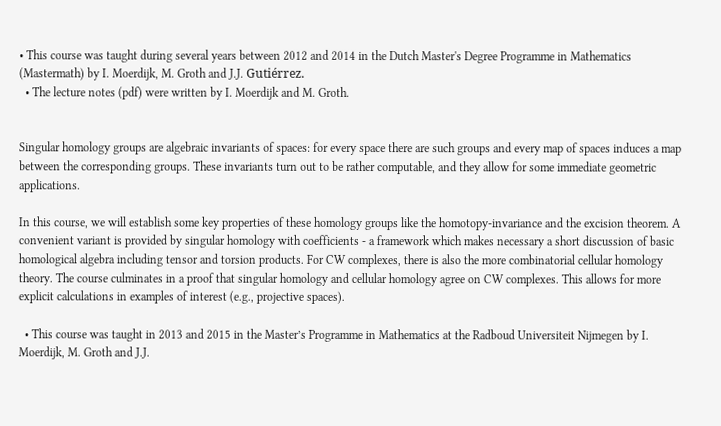• This course was taught during several years between 2012 and 2014 in the Dutch Master's Degree Programme in Mathematics (Mastermath) by I. Moerdijk, M. Groth and J.J. Gutiérrez.
  • The lecture notes (pdf) were written by I. Moerdijk and M. Groth.


Singular homology groups are algebraic invariants of spaces: for every space there are such groups and every map of spaces induces a map between the corresponding groups. These invariants turn out to be rather computable, and they allow for some immediate geometric applications.

In this course, we will establish some key properties of these homology groups like the homotopy-invariance and the excision theorem. A convenient variant is provided by singular homology with coefficients - a framework which makes necessary a short discussion of basic homological algebra including tensor and torsion products. For CW complexes, there is also the more combinatorial cellular homology theory. The course culminates in a proof that singular homology and cellular homology agree on CW complexes. This allows for more explicit calculations in examples of interest (e.g., projective spaces).

  • This course was taught in 2013 and 2015 in the Master’s Programme in Mathematics at the Radboud Universiteit Nijmegen by I. Moerdijk, M. Groth and J.J.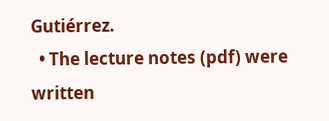Gutiérrez.
  • The lecture notes (pdf) were written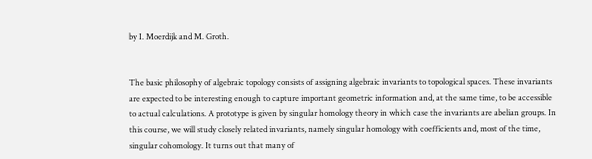by I. Moerdijk and M. Groth.


The basic philosophy of algebraic topology consists of assigning algebraic invariants to topological spaces. These invariants are expected to be interesting enough to capture important geometric information and, at the same time, to be accessible to actual calculations. A prototype is given by singular homology theory in which case the invariants are abelian groups. In this course, we will study closely related invariants, namely singular homology with coefficients and, most of the time, singular cohomology. It turns out that many of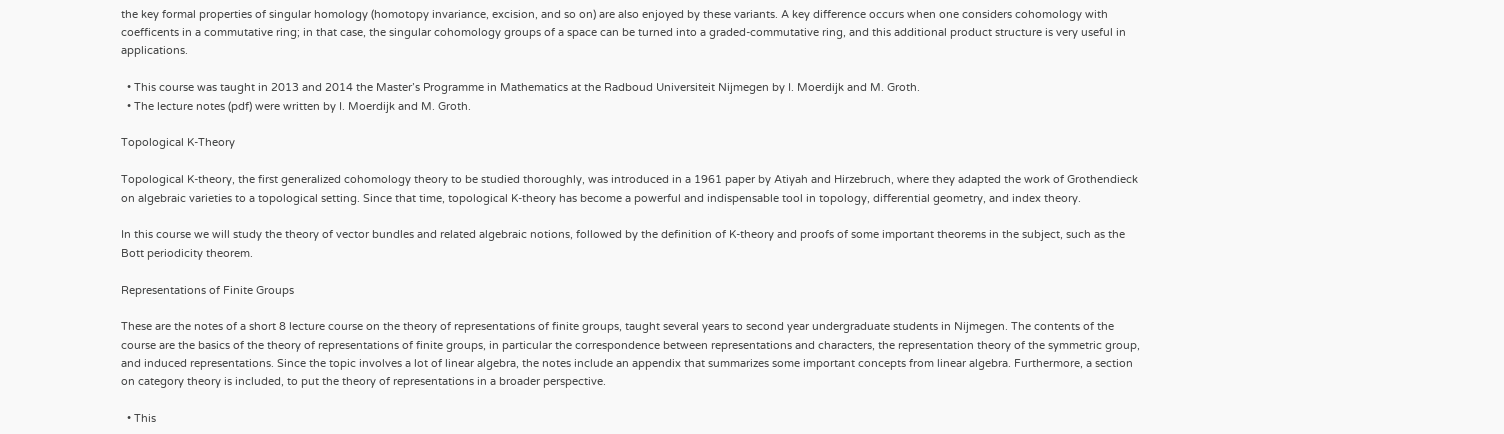the key formal properties of singular homology (homotopy invariance, excision, and so on) are also enjoyed by these variants. A key difference occurs when one considers cohomology with coefficents in a commutative ring; in that case, the singular cohomology groups of a space can be turned into a graded-commutative ring, and this additional product structure is very useful in applications.

  • This course was taught in 2013 and 2014 the Master’s Programme in Mathematics at the Radboud Universiteit Nijmegen by I. Moerdijk and M. Groth.
  • The lecture notes (pdf) were written by I. Moerdijk and M. Groth.

Topological K-Theory

Topological K-theory, the first generalized cohomology theory to be studied thoroughly, was introduced in a 1961 paper by Atiyah and Hirzebruch, where they adapted the work of Grothendieck on algebraic varieties to a topological setting. Since that time, topological K-theory has become a powerful and indispensable tool in topology, differential geometry, and index theory.

In this course we will study the theory of vector bundles and related algebraic notions, followed by the definition of K-theory and proofs of some important theorems in the subject, such as the Bott periodicity theorem.

Representations of Finite Groups

These are the notes of a short 8 lecture course on the theory of representations of finite groups, taught several years to second year undergraduate students in Nijmegen. The contents of the course are the basics of the theory of representations of finite groups, in particular the correspondence between representations and characters, the representation theory of the symmetric group, and induced representations. Since the topic involves a lot of linear algebra, the notes include an appendix that summarizes some important concepts from linear algebra. Furthermore, a section on category theory is included, to put the theory of representations in a broader perspective.

  • This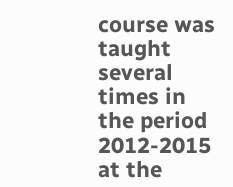course was taught several times in the period 2012-2015 at the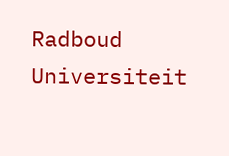Radboud Universiteit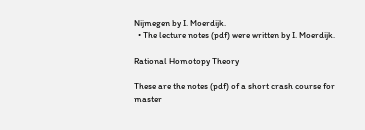Nijmegen by I. Moerdijk.
  • The lecture notes (pdf) were written by I. Moerdijk.

Rational Homotopy Theory

These are the notes (pdf) of a short crash course for master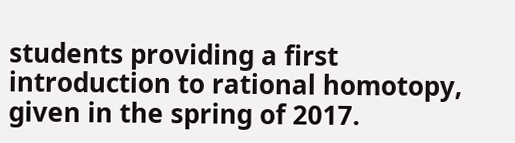students providing a first introduction to rational homotopy, given in the spring of 2017.